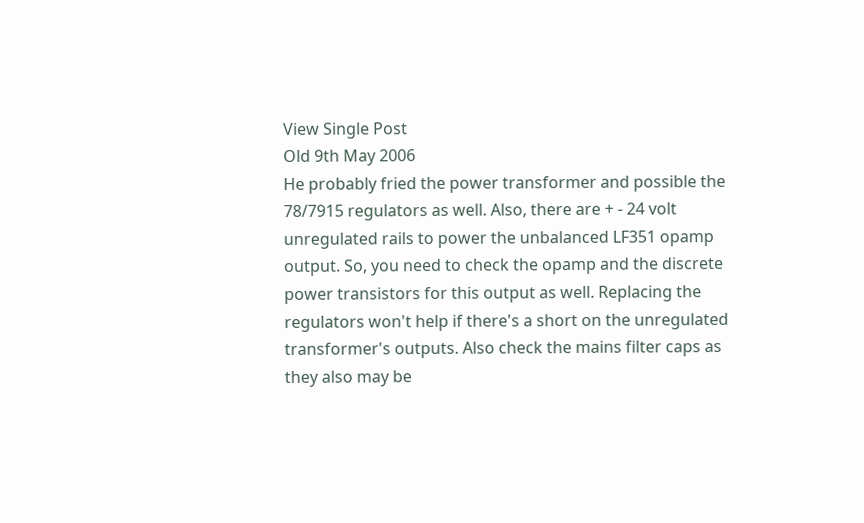View Single Post
Old 9th May 2006
He probably fried the power transformer and possible the 78/7915 regulators as well. Also, there are + - 24 volt unregulated rails to power the unbalanced LF351 opamp output. So, you need to check the opamp and the discrete power transistors for this output as well. Replacing the regulators won't help if there's a short on the unregulated transformer's outputs. Also check the mains filter caps as they also may be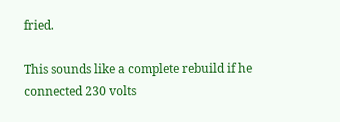fried.

This sounds like a complete rebuild if he connected 230 volts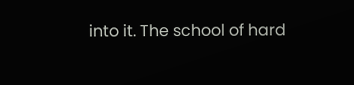into it. The school of hard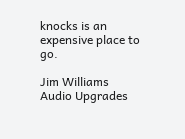knocks is an expensive place to go.

Jim Williams
Audio Upgrades